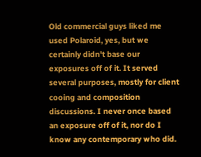Old commercial guys liked me used Polaroid, yes, but we certainly didn't base our exposures off of it. It served several purposes, mostly for client cooing and composition discussions. I never once based an exposure off of it, nor do I know any contemporary who did.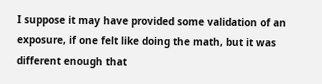I suppose it may have provided some validation of an exposure, if one felt like doing the math, but it was different enough that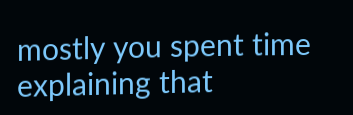mostly you spent time explaining that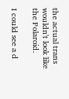the actual trans wouldn't look like the Polaroid.

I could see a d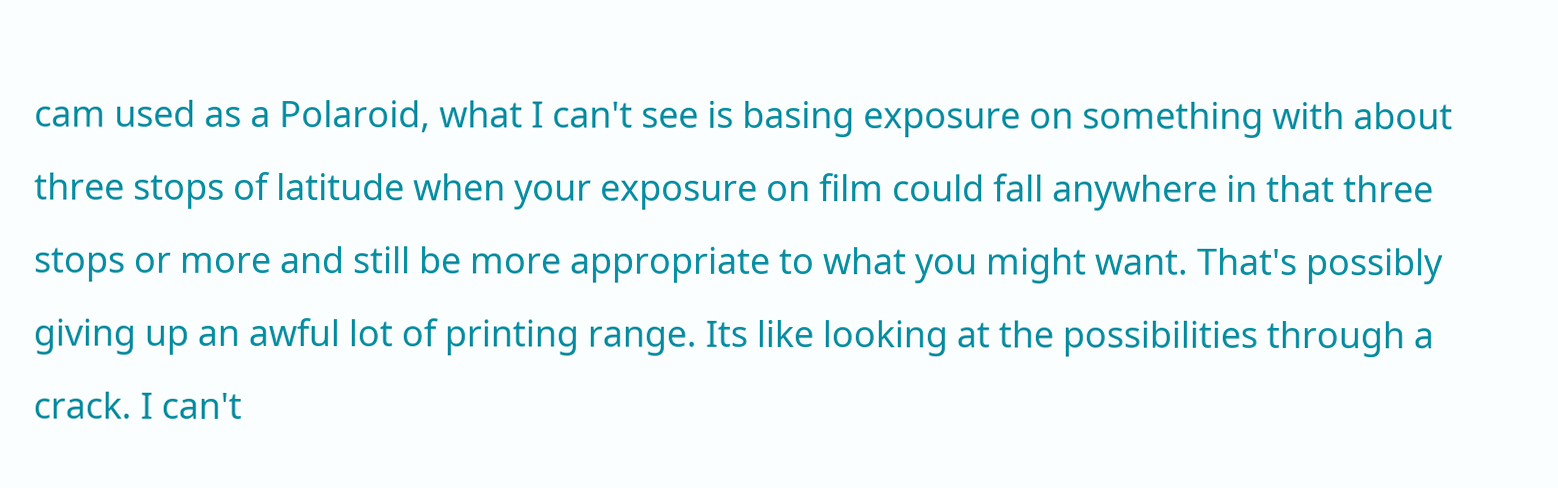cam used as a Polaroid, what I can't see is basing exposure on something with about three stops of latitude when your exposure on film could fall anywhere in that three stops or more and still be more appropriate to what you might want. That's possibly giving up an awful lot of printing range. Its like looking at the possibilities through a crack. I can't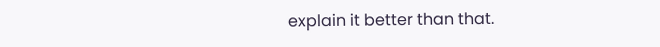explain it better than that.